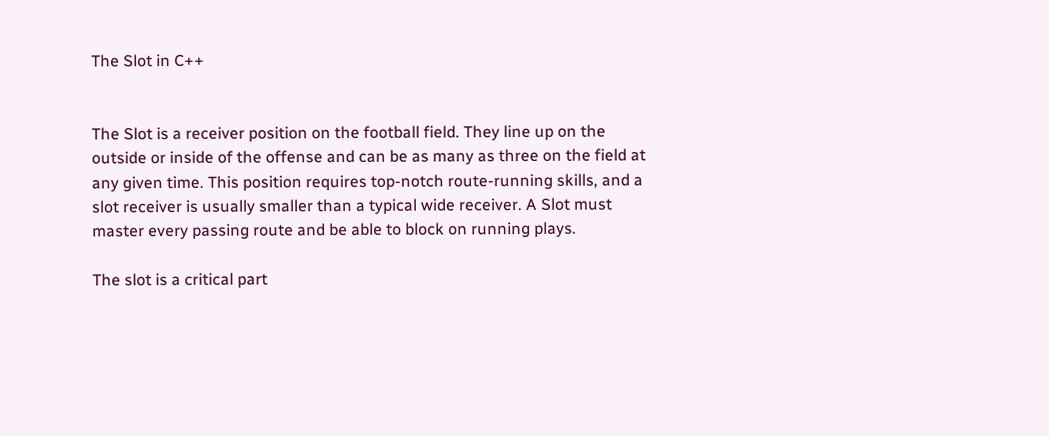The Slot in C++


The Slot is a receiver position on the football field. They line up on the outside or inside of the offense and can be as many as three on the field at any given time. This position requires top-notch route-running skills, and a slot receiver is usually smaller than a typical wide receiver. A Slot must master every passing route and be able to block on running plays.

The slot is a critical part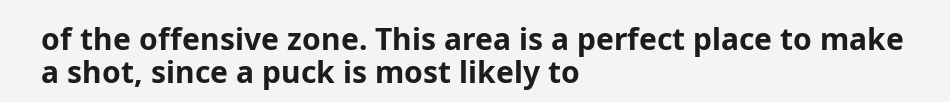of the offensive zone. This area is a perfect place to make a shot, since a puck is most likely to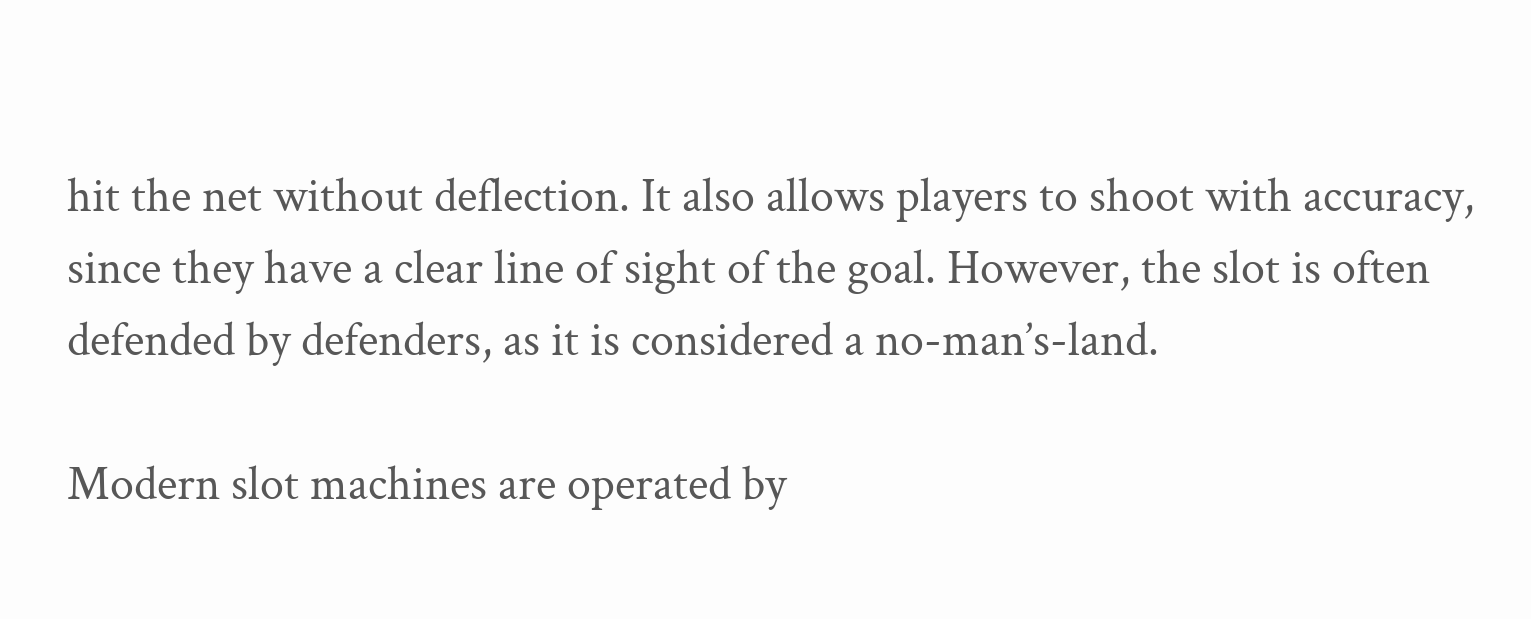hit the net without deflection. It also allows players to shoot with accuracy, since they have a clear line of sight of the goal. However, the slot is often defended by defenders, as it is considered a no-man’s-land.

Modern slot machines are operated by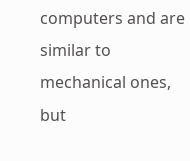computers and are similar to mechanical ones, but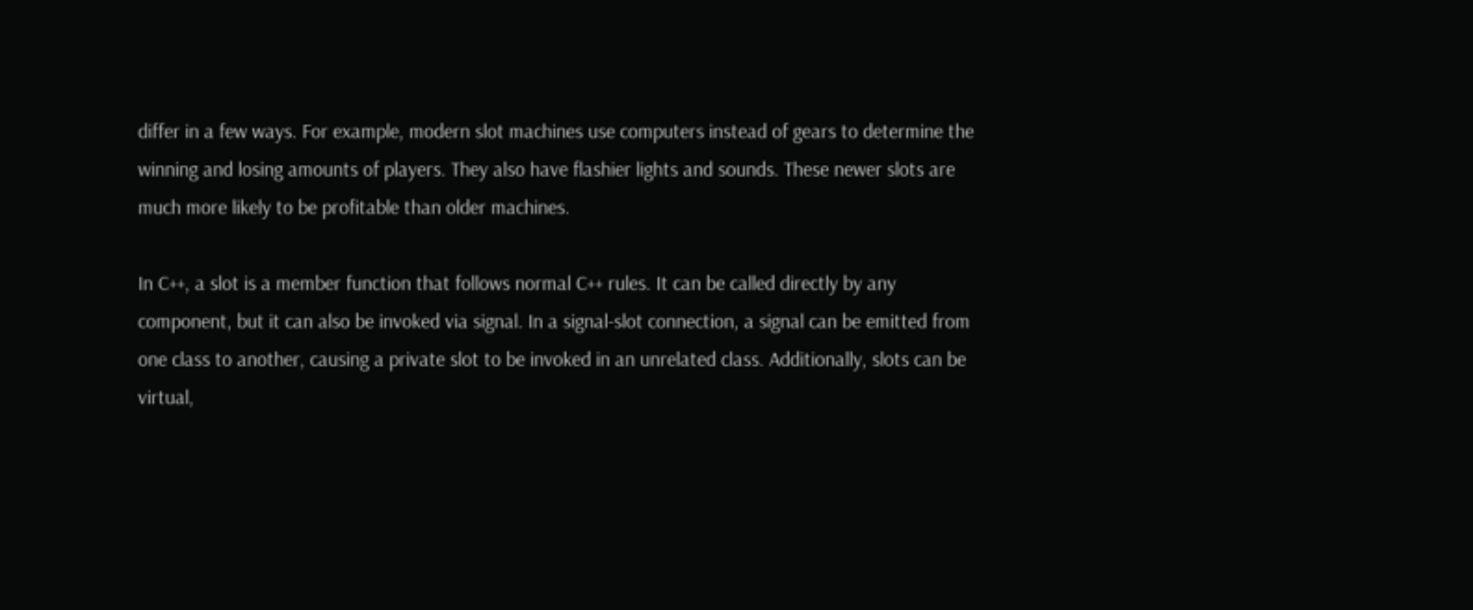differ in a few ways. For example, modern slot machines use computers instead of gears to determine the winning and losing amounts of players. They also have flashier lights and sounds. These newer slots are much more likely to be profitable than older machines.

In C++, a slot is a member function that follows normal C++ rules. It can be called directly by any component, but it can also be invoked via signal. In a signal-slot connection, a signal can be emitted from one class to another, causing a private slot to be invoked in an unrelated class. Additionally, slots can be virtual,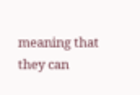meaning that they can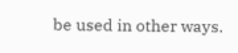be used in other ways.